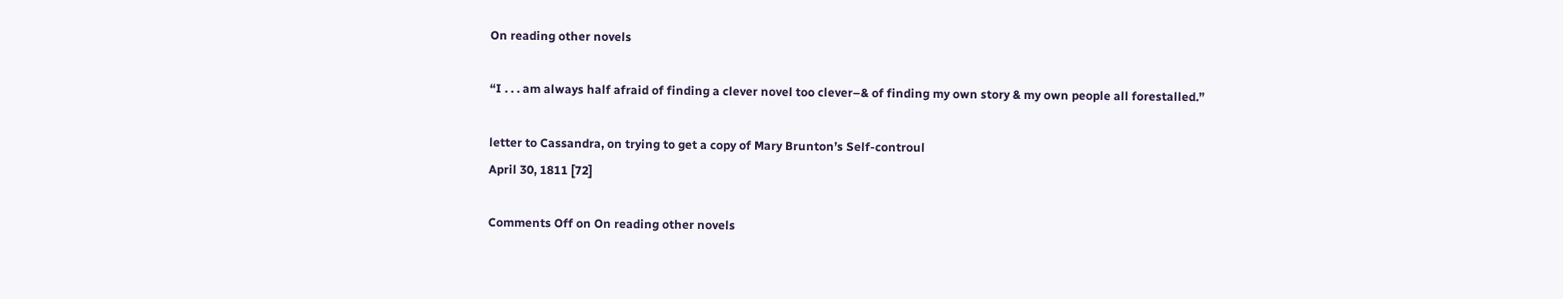On reading other novels

“I . . . am always half afraid of finding a clever novel too clever–& of finding my own story & my own people all forestalled.”

letter to Cassandra, on trying to get a copy of Mary Brunton’s Self-controul
April 30, 1811 [72]

Comments Off on On reading other novels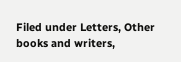Filed under Letters, Other books and writers,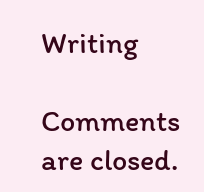Writing

Comments are closed.